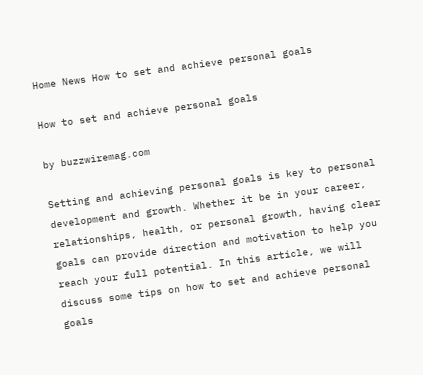Home News How to set and achieve personal goals

How to set and achieve personal goals

by buzzwiremag.com

Setting and achieving personal goals is key to personal development and growth. Whether it be in your career, relationships, health, or personal growth, having clear goals can provide direction and motivation to help you reach your full potential. In this article, we will discuss some tips on how to set and achieve personal goals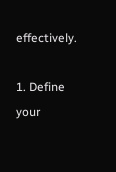effectively.

1. Define your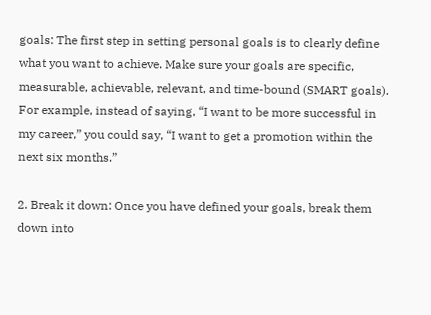goals: The first step in setting personal goals is to clearly define what you want to achieve. Make sure your goals are specific, measurable, achievable, relevant, and time-bound (SMART goals). For example, instead of saying, “I want to be more successful in my career,” you could say, “I want to get a promotion within the next six months.”

2. Break it down: Once you have defined your goals, break them down into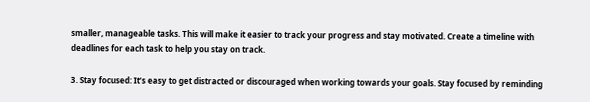smaller, manageable tasks. This will make it easier to track your progress and stay motivated. Create a timeline with deadlines for each task to help you stay on track.

3. Stay focused: It’s easy to get distracted or discouraged when working towards your goals. Stay focused by reminding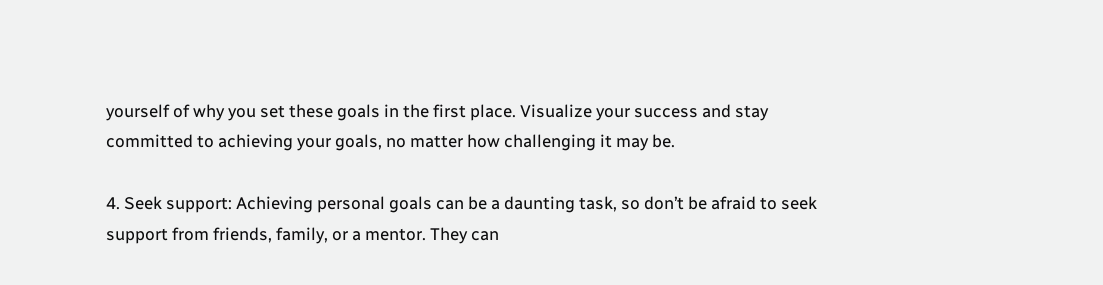yourself of why you set these goals in the first place. Visualize your success and stay committed to achieving your goals, no matter how challenging it may be.

4. Seek support: Achieving personal goals can be a daunting task, so don’t be afraid to seek support from friends, family, or a mentor. They can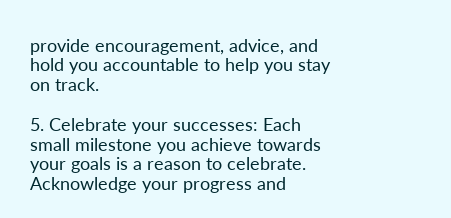provide encouragement, advice, and hold you accountable to help you stay on track.

5. Celebrate your successes: Each small milestone you achieve towards your goals is a reason to celebrate. Acknowledge your progress and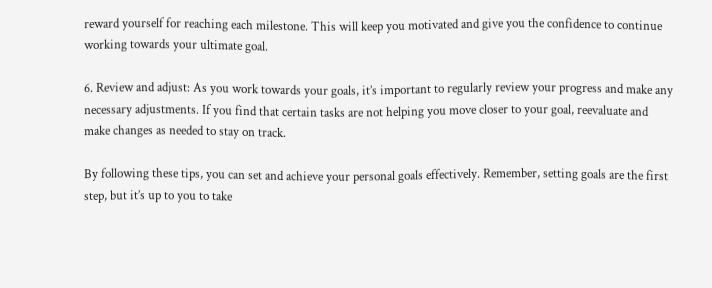reward yourself for reaching each milestone. This will keep you motivated and give you the confidence to continue working towards your ultimate goal.

6. Review and adjust: As you work towards your goals, it’s important to regularly review your progress and make any necessary adjustments. If you find that certain tasks are not helping you move closer to your goal, reevaluate and make changes as needed to stay on track.

By following these tips, you can set and achieve your personal goals effectively. Remember, setting goals are the first step, but it’s up to you to take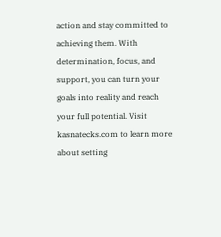action and stay committed to achieving them. With determination, focus, and support, you can turn your goals into reality and reach your full potential. Visit kasnatecks.com to learn more about setting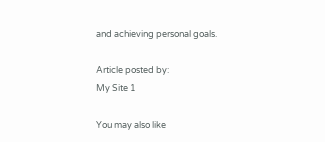and achieving personal goals.

Article posted by:
My Site 1

You may also like